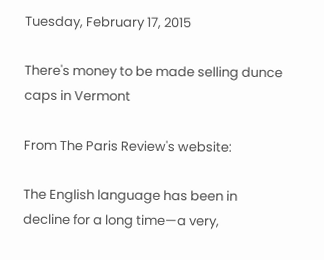Tuesday, February 17, 2015

There's money to be made selling dunce caps in Vermont

From The Paris Review's website:

The English language has been in decline for a long time—a very,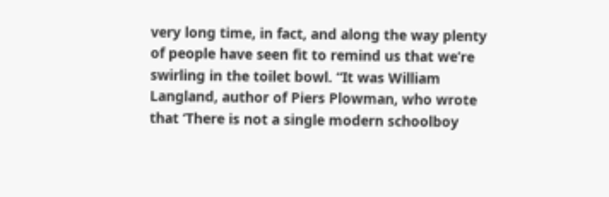very long time, in fact, and along the way plenty of people have seen fit to remind us that we’re swirling in the toilet bowl. “It was William Langland, author of Piers Plowman, who wrote that ‘There is not a single modern schoolboy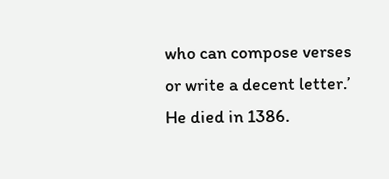who can compose verses or write a decent letter.’ He died in 1386.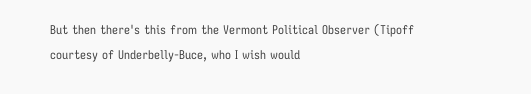But then there's this from the Vermont Political Observer (Tipoff courtesy of Underbelly-Buce, who I wish would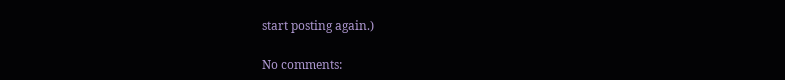start posting again.)

No comments: